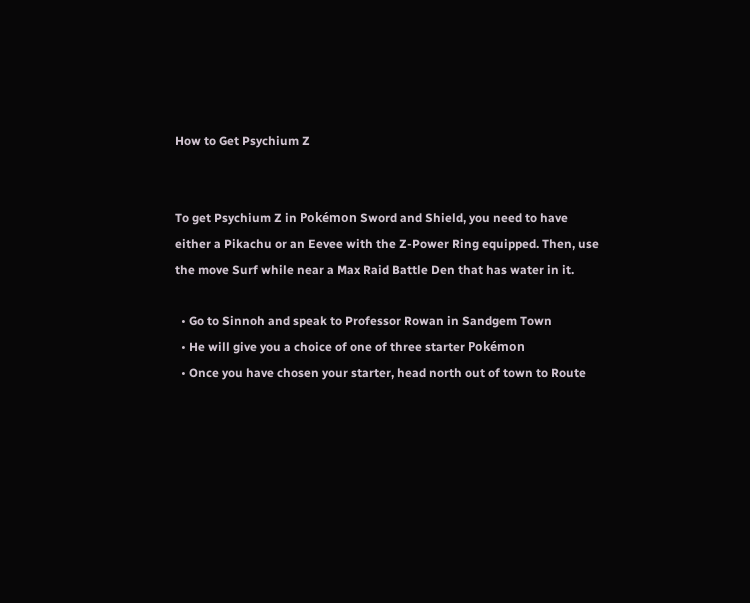How to Get Psychium Z


To get Psychium Z in Pokémon Sword and Shield, you need to have either a Pikachu or an Eevee with the Z-Power Ring equipped. Then, use the move Surf while near a Max Raid Battle Den that has water in it.

  • Go to Sinnoh and speak to Professor Rowan in Sandgem Town
  • He will give you a choice of one of three starter Pokémon
  • Once you have chosen your starter, head north out of town to Route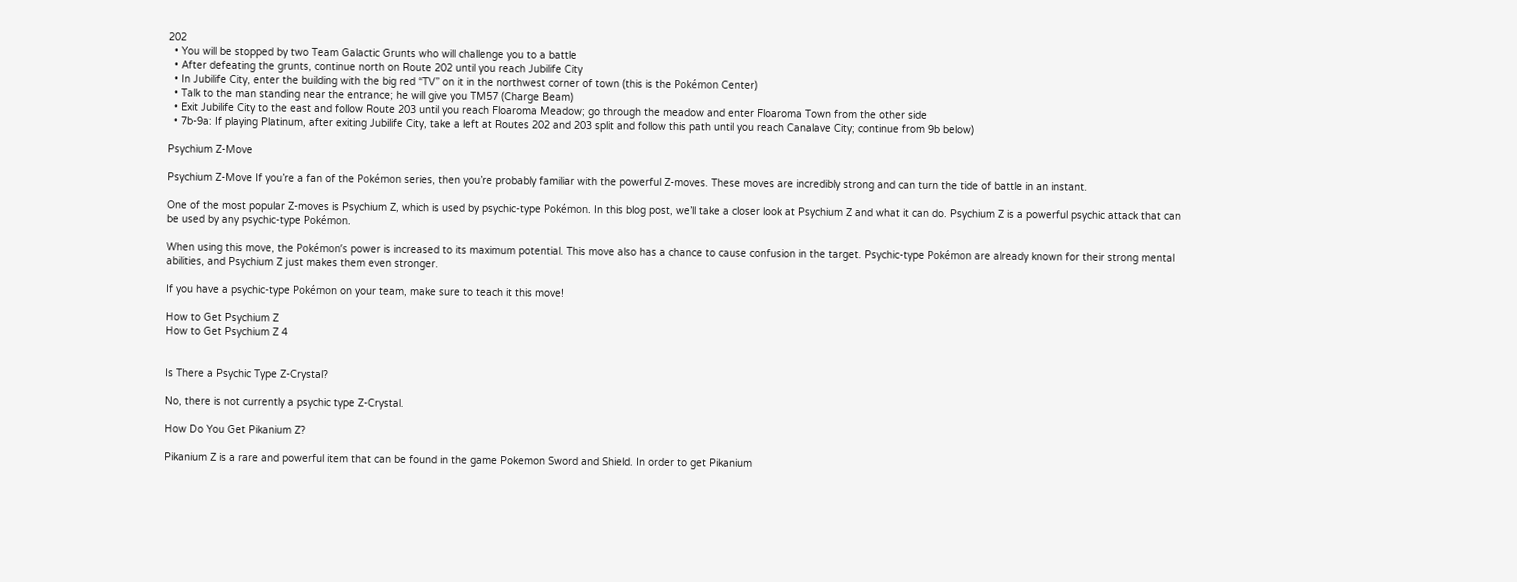202
  • You will be stopped by two Team Galactic Grunts who will challenge you to a battle
  • After defeating the grunts, continue north on Route 202 until you reach Jubilife City
  • In Jubilife City, enter the building with the big red “TV” on it in the northwest corner of town (this is the Pokémon Center)
  • Talk to the man standing near the entrance; he will give you TM57 (Charge Beam)
  • Exit Jubilife City to the east and follow Route 203 until you reach Floaroma Meadow; go through the meadow and enter Floaroma Town from the other side
  • 7b-9a: If playing Platinum, after exiting Jubilife City, take a left at Routes 202 and 203 split and follow this path until you reach Canalave City; continue from 9b below)

Psychium Z-Move

Psychium Z-Move If you’re a fan of the Pokémon series, then you’re probably familiar with the powerful Z-moves. These moves are incredibly strong and can turn the tide of battle in an instant.

One of the most popular Z-moves is Psychium Z, which is used by psychic-type Pokémon. In this blog post, we’ll take a closer look at Psychium Z and what it can do. Psychium Z is a powerful psychic attack that can be used by any psychic-type Pokémon.

When using this move, the Pokémon’s power is increased to its maximum potential. This move also has a chance to cause confusion in the target. Psychic-type Pokémon are already known for their strong mental abilities, and Psychium Z just makes them even stronger.

If you have a psychic-type Pokémon on your team, make sure to teach it this move!

How to Get Psychium Z
How to Get Psychium Z 4


Is There a Psychic Type Z-Crystal?

No, there is not currently a psychic type Z-Crystal.

How Do You Get Pikanium Z?

Pikanium Z is a rare and powerful item that can be found in the game Pokemon Sword and Shield. In order to get Pikanium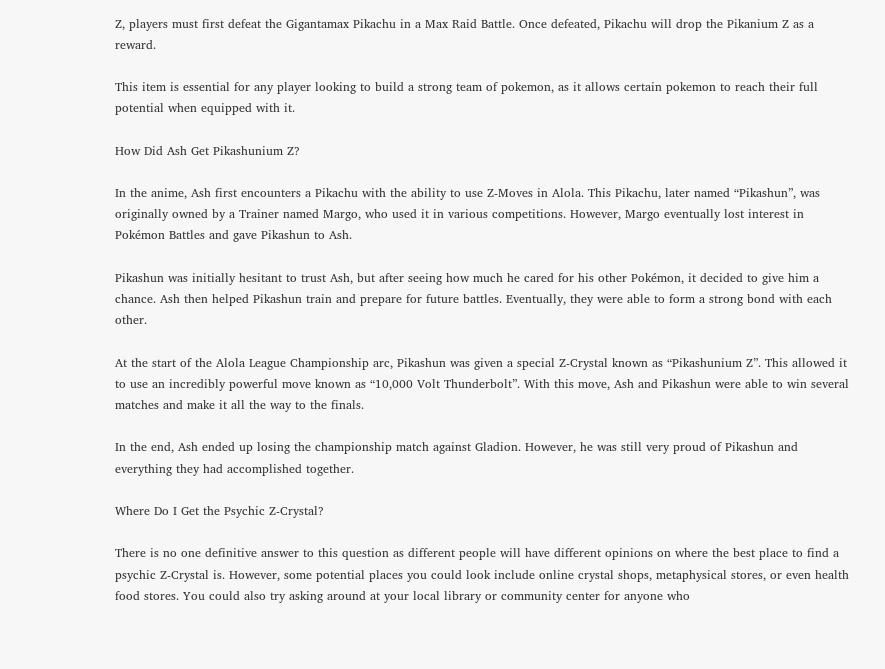Z, players must first defeat the Gigantamax Pikachu in a Max Raid Battle. Once defeated, Pikachu will drop the Pikanium Z as a reward.

This item is essential for any player looking to build a strong team of pokemon, as it allows certain pokemon to reach their full potential when equipped with it.

How Did Ash Get Pikashunium Z?

In the anime, Ash first encounters a Pikachu with the ability to use Z-Moves in Alola. This Pikachu, later named “Pikashun”, was originally owned by a Trainer named Margo, who used it in various competitions. However, Margo eventually lost interest in Pokémon Battles and gave Pikashun to Ash.

Pikashun was initially hesitant to trust Ash, but after seeing how much he cared for his other Pokémon, it decided to give him a chance. Ash then helped Pikashun train and prepare for future battles. Eventually, they were able to form a strong bond with each other.

At the start of the Alola League Championship arc, Pikashun was given a special Z-Crystal known as “Pikashunium Z”. This allowed it to use an incredibly powerful move known as “10,000 Volt Thunderbolt”. With this move, Ash and Pikashun were able to win several matches and make it all the way to the finals.

In the end, Ash ended up losing the championship match against Gladion. However, he was still very proud of Pikashun and everything they had accomplished together.

Where Do I Get the Psychic Z-Crystal?

There is no one definitive answer to this question as different people will have different opinions on where the best place to find a psychic Z-Crystal is. However, some potential places you could look include online crystal shops, metaphysical stores, or even health food stores. You could also try asking around at your local library or community center for anyone who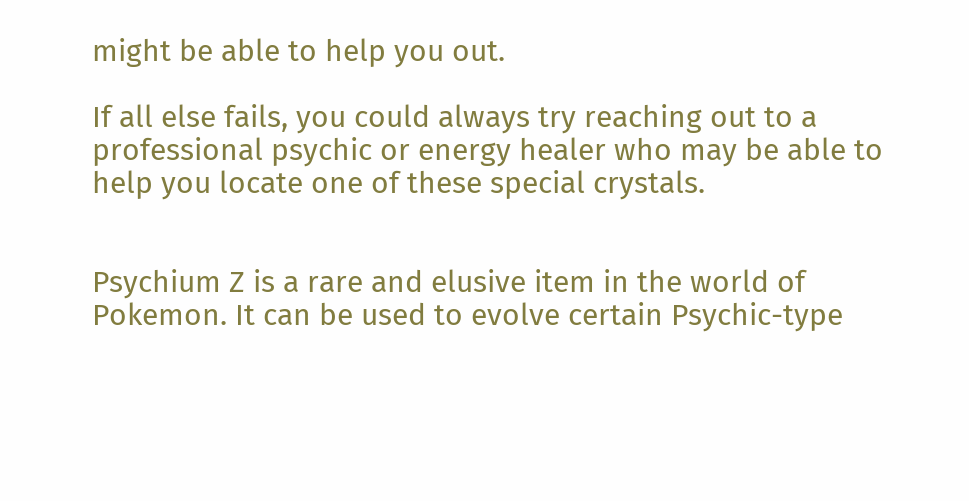might be able to help you out.

If all else fails, you could always try reaching out to a professional psychic or energy healer who may be able to help you locate one of these special crystals.


Psychium Z is a rare and elusive item in the world of Pokemon. It can be used to evolve certain Psychic-type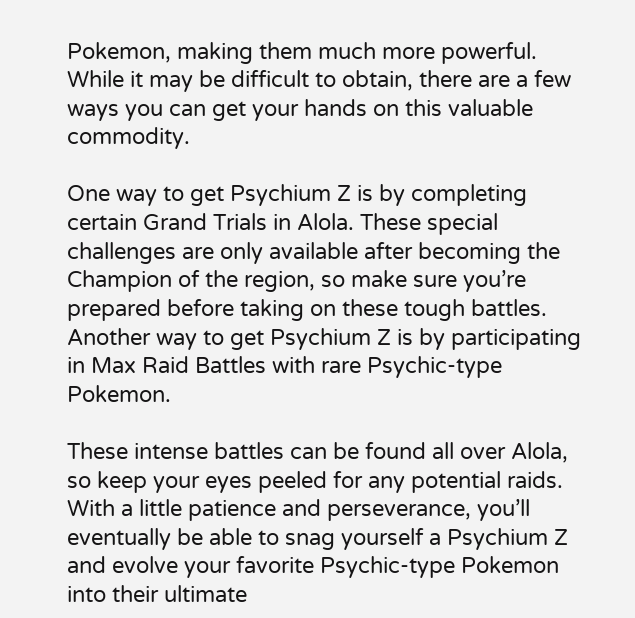Pokemon, making them much more powerful. While it may be difficult to obtain, there are a few ways you can get your hands on this valuable commodity.

One way to get Psychium Z is by completing certain Grand Trials in Alola. These special challenges are only available after becoming the Champion of the region, so make sure you’re prepared before taking on these tough battles. Another way to get Psychium Z is by participating in Max Raid Battles with rare Psychic-type Pokemon.

These intense battles can be found all over Alola, so keep your eyes peeled for any potential raids. With a little patience and perseverance, you’ll eventually be able to snag yourself a Psychium Z and evolve your favorite Psychic-type Pokemon into their ultimate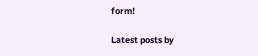form!

Latest posts by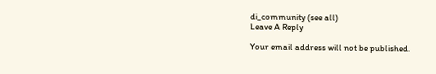di_community (see all)
Leave A Reply

Your email address will not be published.